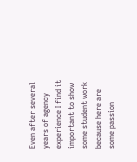Even after several years of agency experience I find it important to show some student work because here are some passion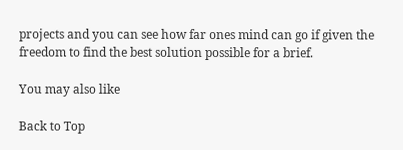projects and you can see how far ones mind can go if given the freedom to find the best solution possible for a brief.

You may also like

Back to Top